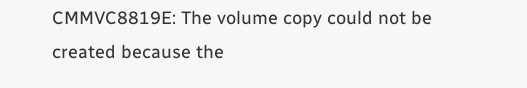CMMVC8819E: The volume copy could not be created because the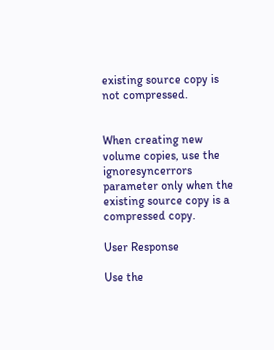existing source copy is not compressed.


When creating new volume copies, use the ignoresyncerrors parameter only when the existing source copy is a compressed copy.

User Response

Use the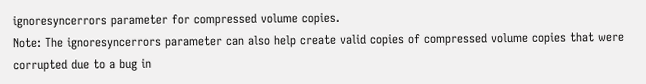ignoresyncerrors parameter for compressed volume copies.
Note: The ignoresyncerrors parameter can also help create valid copies of compressed volume copies that were corrupted due to a bug in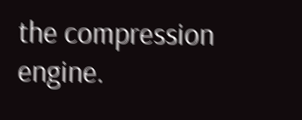the compression engine.